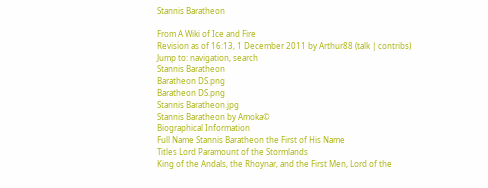Stannis Baratheon

From A Wiki of Ice and Fire
Revision as of 16:13, 1 December 2011 by Arthur88 (talk | contribs)
Jump to: navigation, search
Stannis Baratheon
Baratheon DS.png
Baratheon DS.png
Stannis Baratheon.jpg
Stannis Baratheon by Amoka©
Biographical Information
Full Name Stannis Baratheon the First of His Name
Titles Lord Paramount of the Stormlands
King of the Andals, the Rhoynar, and the First Men, Lord of the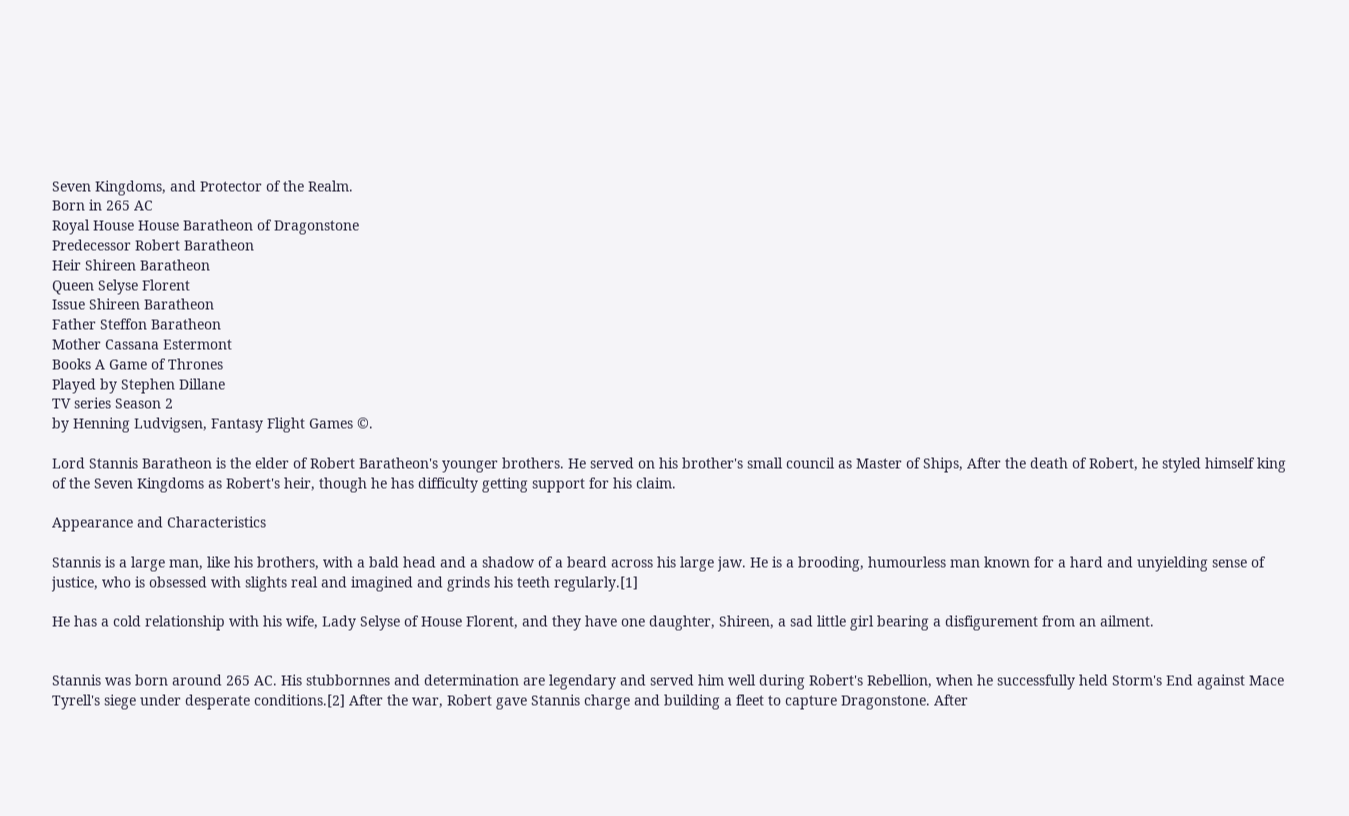Seven Kingdoms, and Protector of the Realm.
Born in 265 AC
Royal House House Baratheon of Dragonstone
Predecessor Robert Baratheon
Heir Shireen Baratheon
Queen Selyse Florent
Issue Shireen Baratheon
Father Steffon Baratheon
Mother Cassana Estermont
Books A Game of Thrones
Played by Stephen Dillane
TV series Season 2
by Henning Ludvigsen, Fantasy Flight Games ©.

Lord Stannis Baratheon is the elder of Robert Baratheon's younger brothers. He served on his brother's small council as Master of Ships, After the death of Robert, he styled himself king of the Seven Kingdoms as Robert's heir, though he has difficulty getting support for his claim.

Appearance and Characteristics

Stannis is a large man, like his brothers, with a bald head and a shadow of a beard across his large jaw. He is a brooding, humourless man known for a hard and unyielding sense of justice, who is obsessed with slights real and imagined and grinds his teeth regularly.[1]

He has a cold relationship with his wife, Lady Selyse of House Florent, and they have one daughter, Shireen, a sad little girl bearing a disfigurement from an ailment.


Stannis was born around 265 AC. His stubbornnes and determination are legendary and served him well during Robert's Rebellion, when he successfully held Storm's End against Mace Tyrell's siege under desperate conditions.[2] After the war, Robert gave Stannis charge and building a fleet to capture Dragonstone. After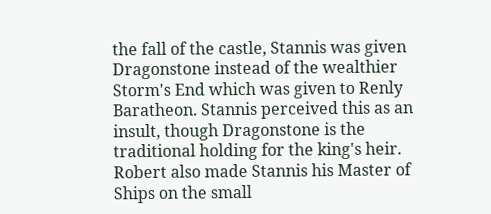the fall of the castle, Stannis was given Dragonstone instead of the wealthier Storm's End which was given to Renly Baratheon. Stannis perceived this as an insult, though Dragonstone is the traditional holding for the king's heir. Robert also made Stannis his Master of Ships on the small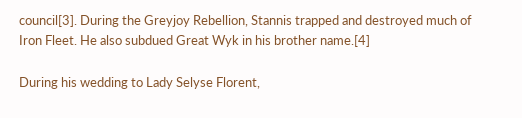council[3]. During the Greyjoy Rebellion, Stannis trapped and destroyed much of Iron Fleet. He also subdued Great Wyk in his brother name.[4]

During his wedding to Lady Selyse Florent,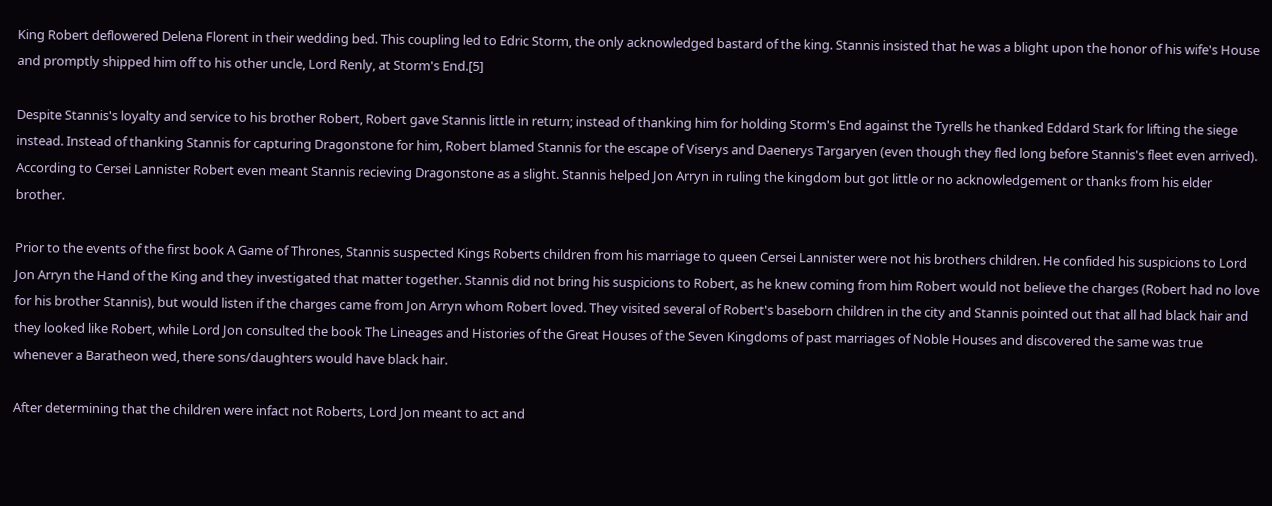King Robert deflowered Delena Florent in their wedding bed. This coupling led to Edric Storm, the only acknowledged bastard of the king. Stannis insisted that he was a blight upon the honor of his wife's House and promptly shipped him off to his other uncle, Lord Renly, at Storm's End.[5]

Despite Stannis's loyalty and service to his brother Robert, Robert gave Stannis little in return; instead of thanking him for holding Storm's End against the Tyrells he thanked Eddard Stark for lifting the siege instead. Instead of thanking Stannis for capturing Dragonstone for him, Robert blamed Stannis for the escape of Viserys and Daenerys Targaryen (even though they fled long before Stannis's fleet even arrived). According to Cersei Lannister Robert even meant Stannis recieving Dragonstone as a slight. Stannis helped Jon Arryn in ruling the kingdom but got little or no acknowledgement or thanks from his elder brother.

Prior to the events of the first book A Game of Thrones, Stannis suspected Kings Roberts children from his marriage to queen Cersei Lannister were not his brothers children. He confided his suspicions to Lord Jon Arryn the Hand of the King and they investigated that matter together. Stannis did not bring his suspicions to Robert, as he knew coming from him Robert would not believe the charges (Robert had no love for his brother Stannis), but would listen if the charges came from Jon Arryn whom Robert loved. They visited several of Robert's baseborn children in the city and Stannis pointed out that all had black hair and they looked like Robert, while Lord Jon consulted the book The Lineages and Histories of the Great Houses of the Seven Kingdoms of past marriages of Noble Houses and discovered the same was true whenever a Baratheon wed, there sons/daughters would have black hair.

After determining that the children were infact not Roberts, Lord Jon meant to act and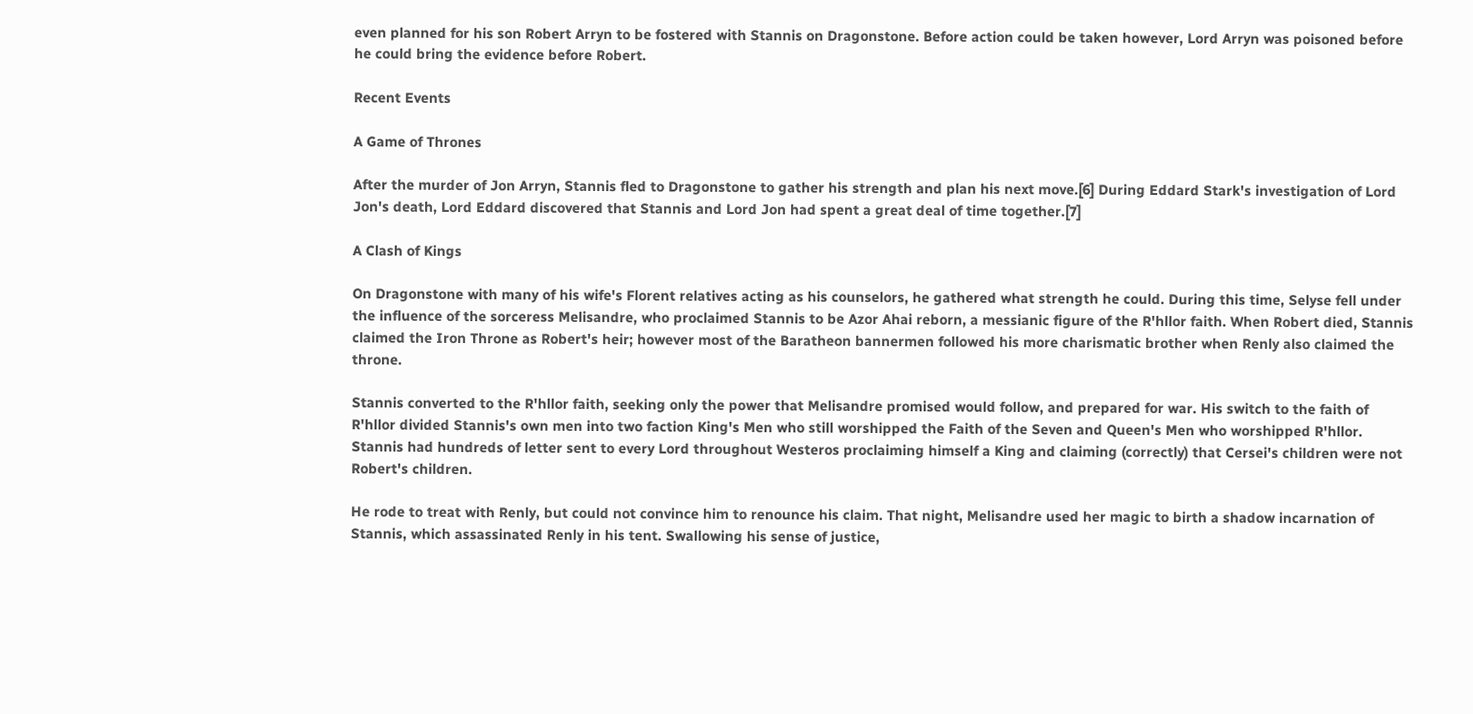even planned for his son Robert Arryn to be fostered with Stannis on Dragonstone. Before action could be taken however, Lord Arryn was poisoned before he could bring the evidence before Robert.

Recent Events

A Game of Thrones

After the murder of Jon Arryn, Stannis fled to Dragonstone to gather his strength and plan his next move.[6] During Eddard Stark's investigation of Lord Jon's death, Lord Eddard discovered that Stannis and Lord Jon had spent a great deal of time together.[7]

A Clash of Kings

On Dragonstone with many of his wife's Florent relatives acting as his counselors, he gathered what strength he could. During this time, Selyse fell under the influence of the sorceress Melisandre, who proclaimed Stannis to be Azor Ahai reborn, a messianic figure of the R'hllor faith. When Robert died, Stannis claimed the Iron Throne as Robert's heir; however most of the Baratheon bannermen followed his more charismatic brother when Renly also claimed the throne.

Stannis converted to the R'hllor faith, seeking only the power that Melisandre promised would follow, and prepared for war. His switch to the faith of R'hllor divided Stannis's own men into two faction King's Men who still worshipped the Faith of the Seven and Queen's Men who worshipped R'hllor. Stannis had hundreds of letter sent to every Lord throughout Westeros proclaiming himself a King and claiming (correctly) that Cersei's children were not Robert's children.

He rode to treat with Renly, but could not convince him to renounce his claim. That night, Melisandre used her magic to birth a shadow incarnation of Stannis, which assassinated Renly in his tent. Swallowing his sense of justice,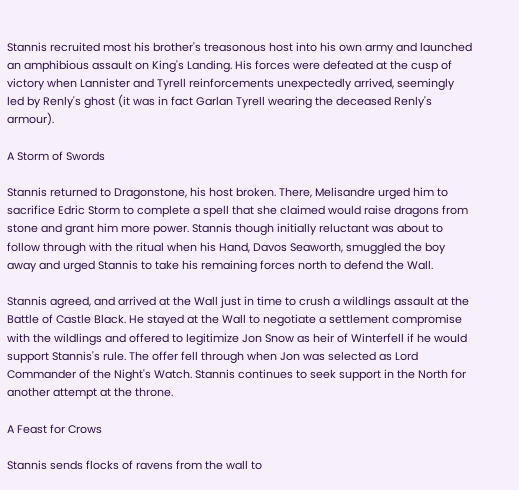Stannis recruited most his brother's treasonous host into his own army and launched an amphibious assault on King's Landing. His forces were defeated at the cusp of victory when Lannister and Tyrell reinforcements unexpectedly arrived, seemingly led by Renly's ghost (it was in fact Garlan Tyrell wearing the deceased Renly's armour).

A Storm of Swords

Stannis returned to Dragonstone, his host broken. There, Melisandre urged him to sacrifice Edric Storm to complete a spell that she claimed would raise dragons from stone and grant him more power. Stannis though initially reluctant was about to follow through with the ritual when his Hand, Davos Seaworth, smuggled the boy away and urged Stannis to take his remaining forces north to defend the Wall.

Stannis agreed, and arrived at the Wall just in time to crush a wildlings assault at the Battle of Castle Black. He stayed at the Wall to negotiate a settlement compromise with the wildlings and offered to legitimize Jon Snow as heir of Winterfell if he would support Stannis's rule. The offer fell through when Jon was selected as Lord Commander of the Night's Watch. Stannis continues to seek support in the North for another attempt at the throne.

A Feast for Crows

Stannis sends flocks of ravens from the wall to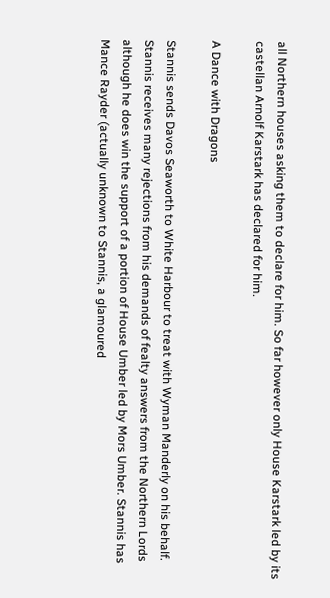all Northern houses asking them to declare for him. So far however only House Karstark led by its castellan Arnolf Karstark has declared for him.

A Dance with Dragons

Stannis sends Davos Seaworth to White Harbour to treat with Wyman Manderly on his behalf. Stannis receives many rejections from his demands of fealty answers from the Northern Lords although he does win the support of a portion of House Umber led by Mors Umber. Stannis has Mance Rayder (actually unknown to Stannis, a glamoured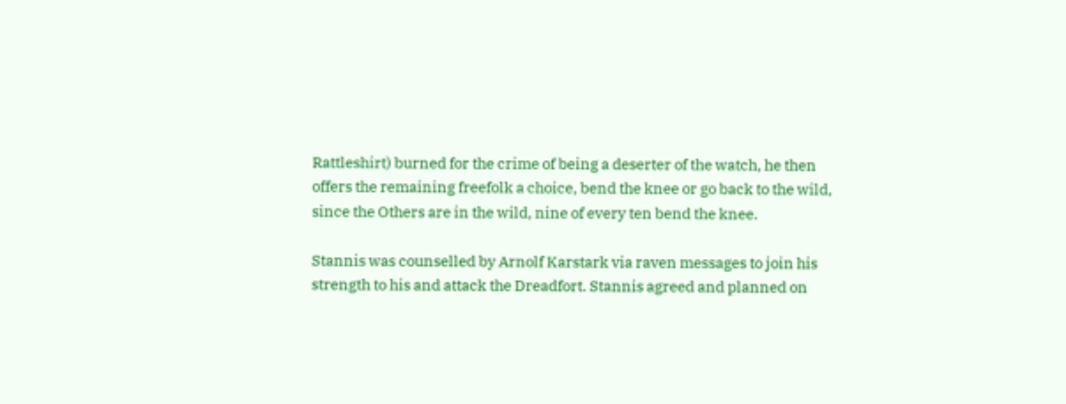Rattleshirt) burned for the crime of being a deserter of the watch, he then offers the remaining freefolk a choice, bend the knee or go back to the wild, since the Others are in the wild, nine of every ten bend the knee.

Stannis was counselled by Arnolf Karstark via raven messages to join his strength to his and attack the Dreadfort. Stannis agreed and planned on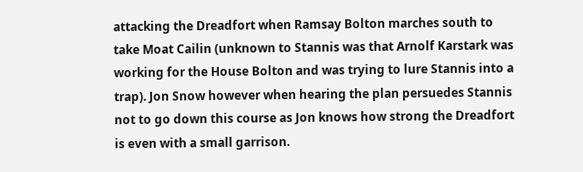attacking the Dreadfort when Ramsay Bolton marches south to take Moat Cailin (unknown to Stannis was that Arnolf Karstark was working for the House Bolton and was trying to lure Stannis into a trap). Jon Snow however when hearing the plan persuedes Stannis not to go down this course as Jon knows how strong the Dreadfort is even with a small garrison.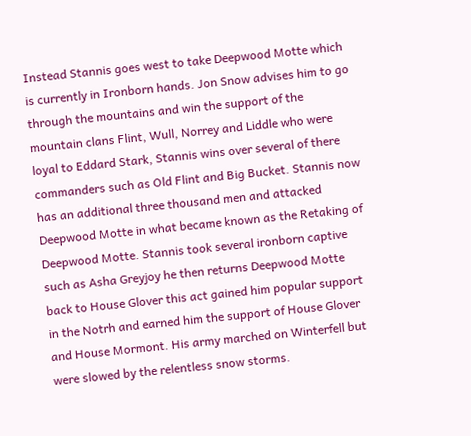Instead Stannis goes west to take Deepwood Motte which is currently in Ironborn hands. Jon Snow advises him to go through the mountains and win the support of the mountain clans Flint, Wull, Norrey and Liddle who were loyal to Eddard Stark, Stannis wins over several of there commanders such as Old Flint and Big Bucket. Stannis now has an additional three thousand men and attacked Deepwood Motte in what became known as the Retaking of Deepwood Motte. Stannis took several ironborn captive such as Asha Greyjoy he then returns Deepwood Motte back to House Glover this act gained him popular support in the Notrh and earned him the support of House Glover and House Mormont. His army marched on Winterfell but were slowed by the relentless snow storms.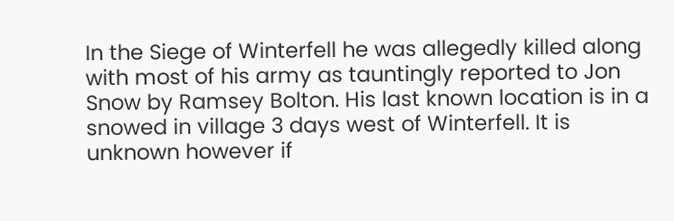In the Siege of Winterfell he was allegedly killed along with most of his army as tauntingly reported to Jon Snow by Ramsey Bolton. His last known location is in a snowed in village 3 days west of Winterfell. It is unknown however if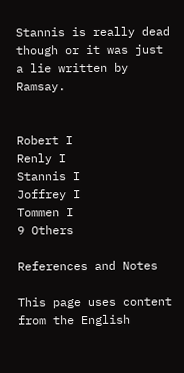Stannis is really dead though or it was just a lie written by Ramsay.


Robert I
Renly I
Stannis I
Joffrey I
Tommen I
9 Others

References and Notes

This page uses content from the English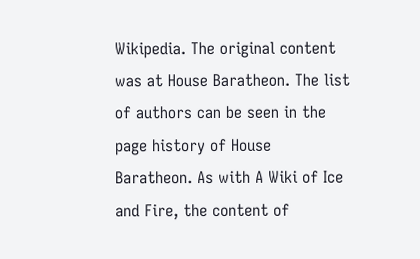Wikipedia. The original content was at House Baratheon. The list of authors can be seen in the page history of House Baratheon. As with A Wiki of Ice and Fire, the content of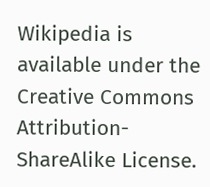Wikipedia is available under the Creative Commons Attribution-ShareAlike License.